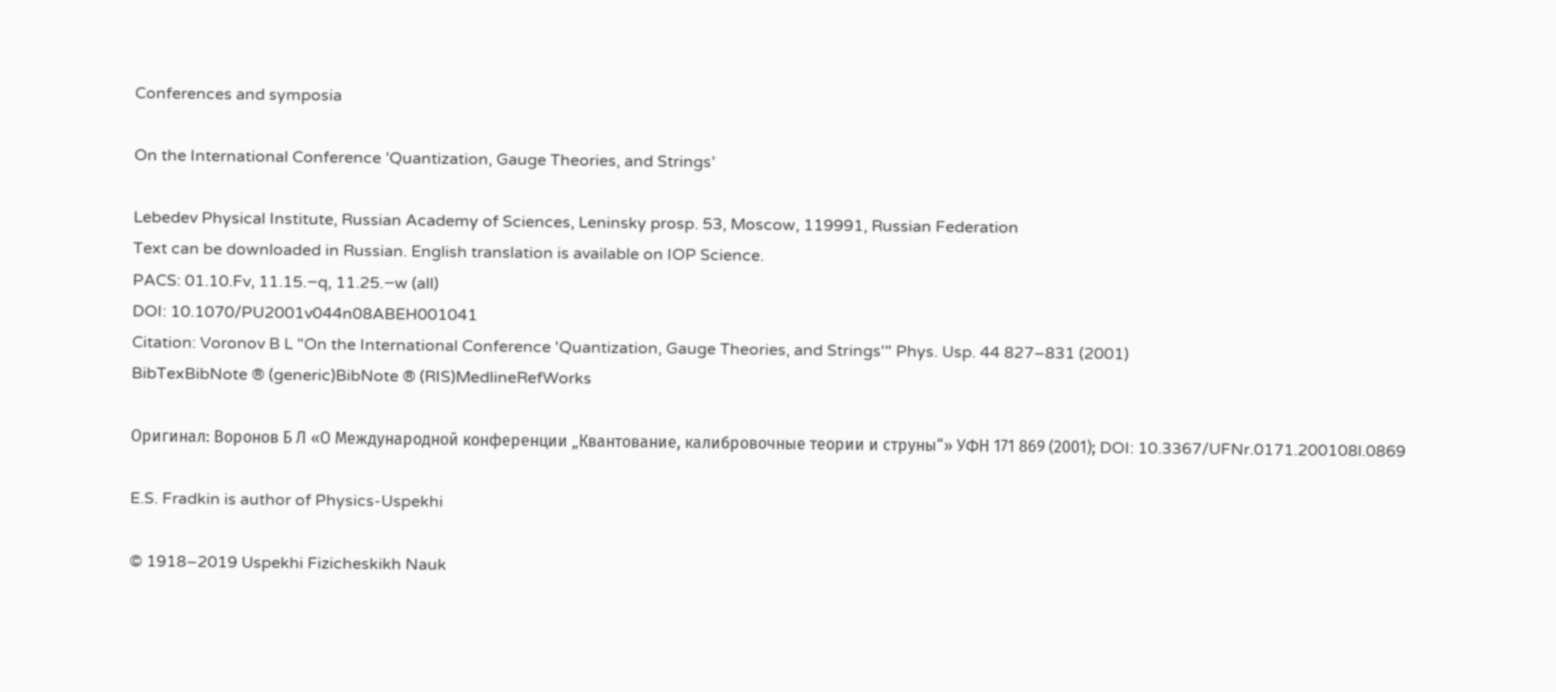Conferences and symposia

On the International Conference ’Quantization, Gauge Theories, and Strings’

Lebedev Physical Institute, Russian Academy of Sciences, Leninsky prosp. 53, Moscow, 119991, Russian Federation
Text can be downloaded in Russian. English translation is available on IOP Science.
PACS: 01.10.Fv, 11.15.−q, 11.25.−w (all)
DOI: 10.1070/PU2001v044n08ABEH001041
Citation: Voronov B L "On the International Conference 'Quantization, Gauge Theories, and Strings'" Phys. Usp. 44 827–831 (2001)
BibTexBibNote ® (generic)BibNote ® (RIS)MedlineRefWorks

Оригинал: Воронов Б Л «О Международной конференции „Квантование, калибровочные теории и струны“» УФН 171 869 (2001); DOI: 10.3367/UFNr.0171.200108l.0869

E.S. Fradkin is author of Physics-Uspekhi

© 1918–2019 Uspekhi Fizicheskikh Nauk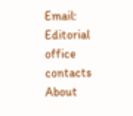Email: Editorial office contacts About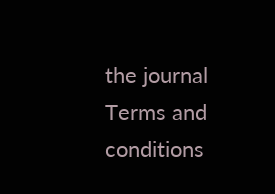the journal Terms and conditions